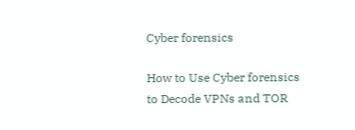Cyber forensics

How to Use Cyber forensics to Decode VPNs and TOR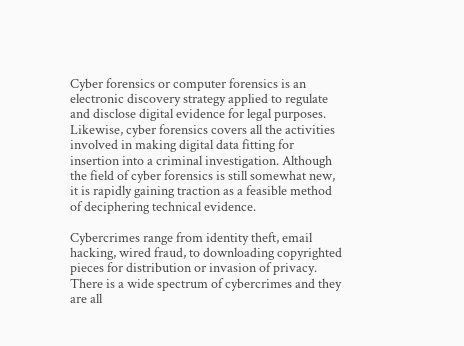Cyber forensics or computer forensics is an electronic discovery strategy applied to regulate and disclose digital evidence for legal purposes. Likewise, cyber forensics covers all the activities involved in making digital data fitting for insertion into a criminal investigation. Although the field of cyber forensics is still somewhat new, it is rapidly gaining traction as a feasible method of deciphering technical evidence.

Cybercrimes range from identity theft, email hacking, wired fraud, to downloading copyrighted pieces for distribution or invasion of privacy. There is a wide spectrum of cybercrimes and they are all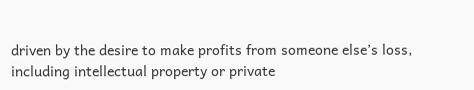driven by the desire to make profits from someone else’s loss, including intellectual property or private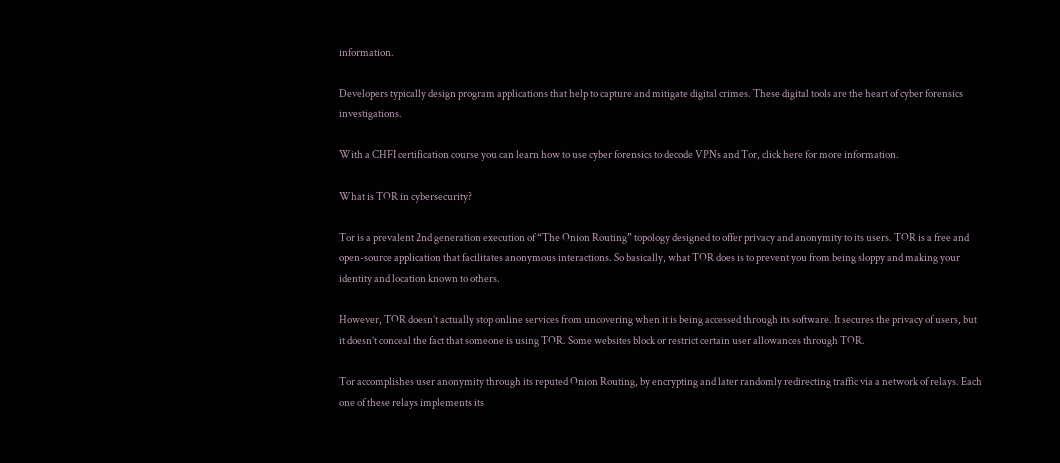information.

Developers typically design program applications that help to capture and mitigate digital crimes. These digital tools are the heart of cyber forensics investigations.

With a CHFI certification course you can learn how to use cyber forensics to decode VPNs and Tor, click here for more information.

What is TOR in cybersecurity?

Tor is a prevalent 2nd generation execution of “The Onion Routing” topology designed to offer privacy and anonymity to its users. TOR is a free and open-source application that facilitates anonymous interactions. So basically, what TOR does is to prevent you from being sloppy and making your identity and location known to others.

However, TOR doesn’t actually stop online services from uncovering when it is being accessed through its software. It secures the privacy of users, but it doesn’t conceal the fact that someone is using TOR. Some websites block or restrict certain user allowances through TOR.

Tor accomplishes user anonymity through its reputed Onion Routing, by encrypting and later randomly redirecting traffic via a network of relays. Each one of these relays implements its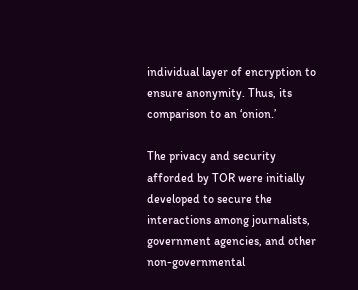individual layer of encryption to ensure anonymity. Thus, its comparison to an ‘onion.’

The privacy and security afforded by TOR were initially developed to secure the interactions among journalists, government agencies, and other non-governmental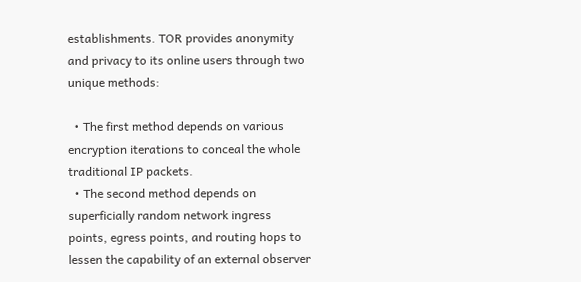establishments. TOR provides anonymity and privacy to its online users through two unique methods:

  • The first method depends on various encryption iterations to conceal the whole traditional IP packets.
  • The second method depends on superficially random network ingress points, egress points, and routing hops to lessen the capability of an external observer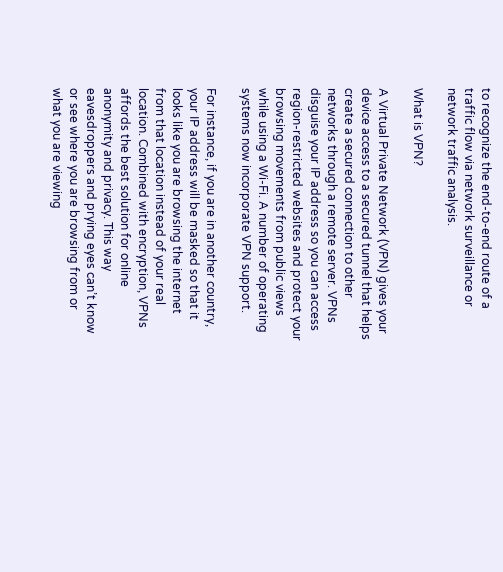to recognize the end-to-end route of a traffic flow via network surveillance or network traffic analysis.

What is VPN?

A Virtual Private Network (VPN) gives your device access to a secured tunnel that helps create a secured connection to other networks through a remote server. VPNs disguise your IP address so you can access region-restricted websites and protect your browsing movements from public views while using a Wi-Fi. A number of operating systems now incorporate VPN support.

For instance, if you are in another country, your IP address will be masked so that it looks like you are browsing the internet from that location instead of your real location. Combined with encryption, VPNs affords the best solution for online anonymity and privacy. This way eavesdroppers and prying eyes can’t know or see where you are browsing from or what you are viewing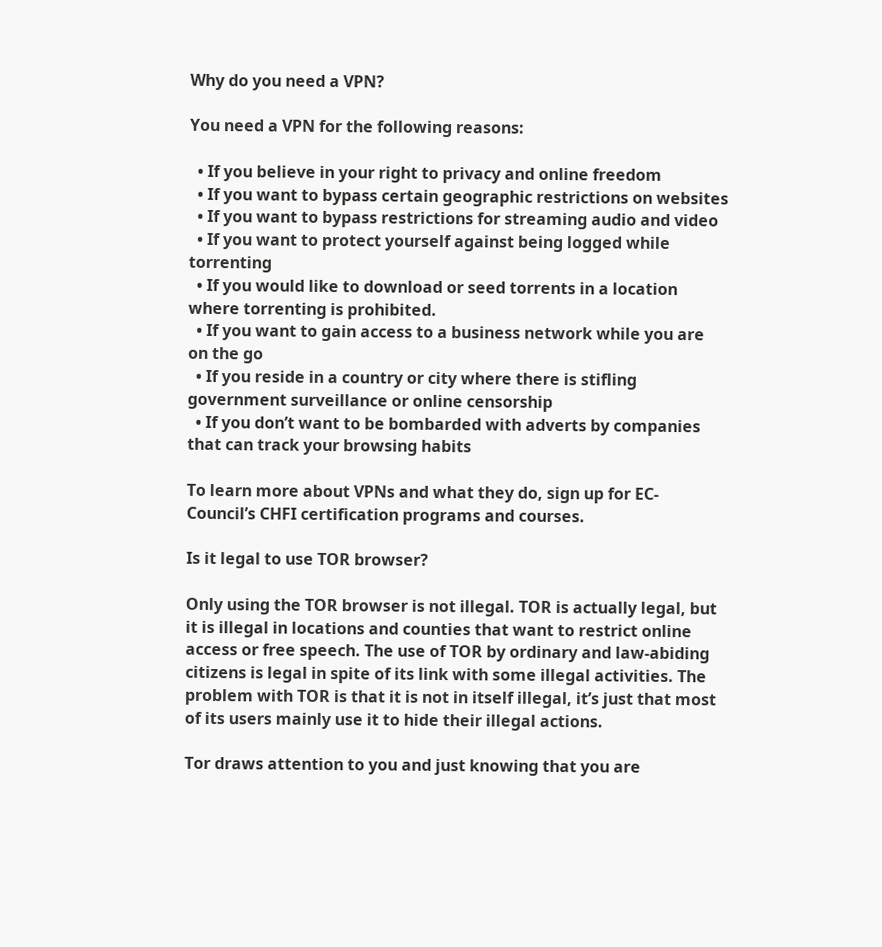Why do you need a VPN?

You need a VPN for the following reasons:

  • If you believe in your right to privacy and online freedom
  • If you want to bypass certain geographic restrictions on websites
  • If you want to bypass restrictions for streaming audio and video
  • If you want to protect yourself against being logged while torrenting
  • If you would like to download or seed torrents in a location where torrenting is prohibited.
  • If you want to gain access to a business network while you are on the go
  • If you reside in a country or city where there is stifling government surveillance or online censorship
  • If you don’t want to be bombarded with adverts by companies that can track your browsing habits

To learn more about VPNs and what they do, sign up for EC-Council’s CHFI certification programs and courses.

Is it legal to use TOR browser?

Only using the TOR browser is not illegal. TOR is actually legal, but it is illegal in locations and counties that want to restrict online access or free speech. The use of TOR by ordinary and law-abiding citizens is legal in spite of its link with some illegal activities. The problem with TOR is that it is not in itself illegal, it’s just that most of its users mainly use it to hide their illegal actions.

Tor draws attention to you and just knowing that you are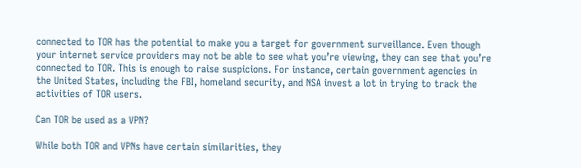connected to TOR has the potential to make you a target for government surveillance. Even though your internet service providers may not be able to see what you’re viewing, they can see that you’re connected to TOR. This is enough to raise suspicions. For instance, certain government agencies in the United States, including the FBI, homeland security, and NSA invest a lot in trying to track the activities of TOR users.

Can TOR be used as a VPN?

While both TOR and VPNs have certain similarities, they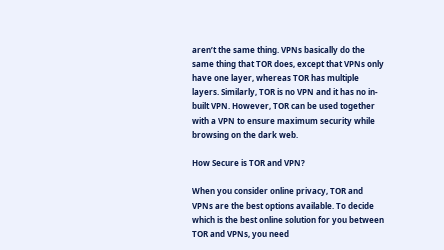aren’t the same thing. VPNs basically do the same thing that TOR does, except that VPNs only have one layer, whereas TOR has multiple layers. Similarly, TOR is no VPN and it has no in-built VPN. However, TOR can be used together with a VPN to ensure maximum security while browsing on the dark web.

How Secure is TOR and VPN?

When you consider online privacy, TOR and VPNs are the best options available. To decide which is the best online solution for you between TOR and VPNs, you need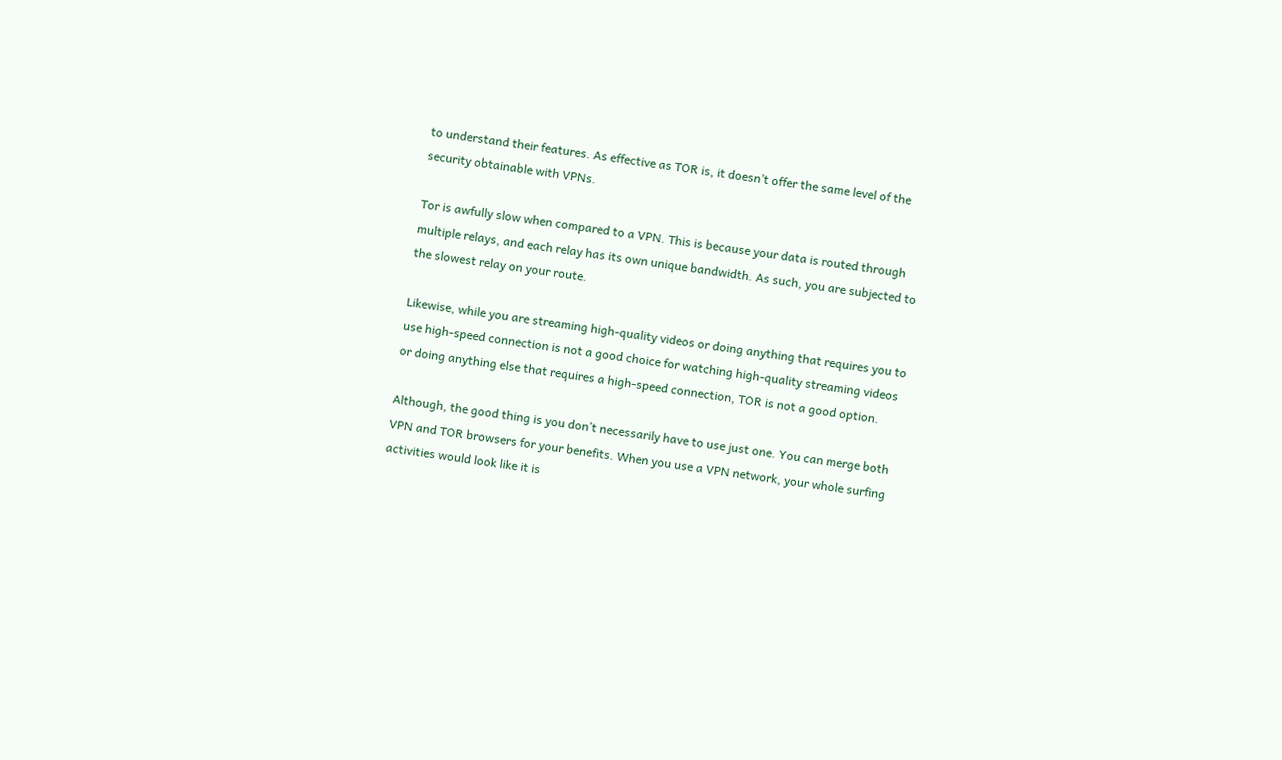to understand their features. As effective as TOR is, it doesn’t offer the same level of the security obtainable with VPNs.

Tor is awfully slow when compared to a VPN. This is because your data is routed through multiple relays, and each relay has its own unique bandwidth. As such, you are subjected to the slowest relay on your route.

Likewise, while you are streaming high-quality videos or doing anything that requires you to use high-speed connection is not a good choice for watching high-quality streaming videos or doing anything else that requires a high-speed connection, TOR is not a good option.

Although, the good thing is you don’t necessarily have to use just one. You can merge both VPN and TOR browsers for your benefits. When you use a VPN network, your whole surfing activities would look like it is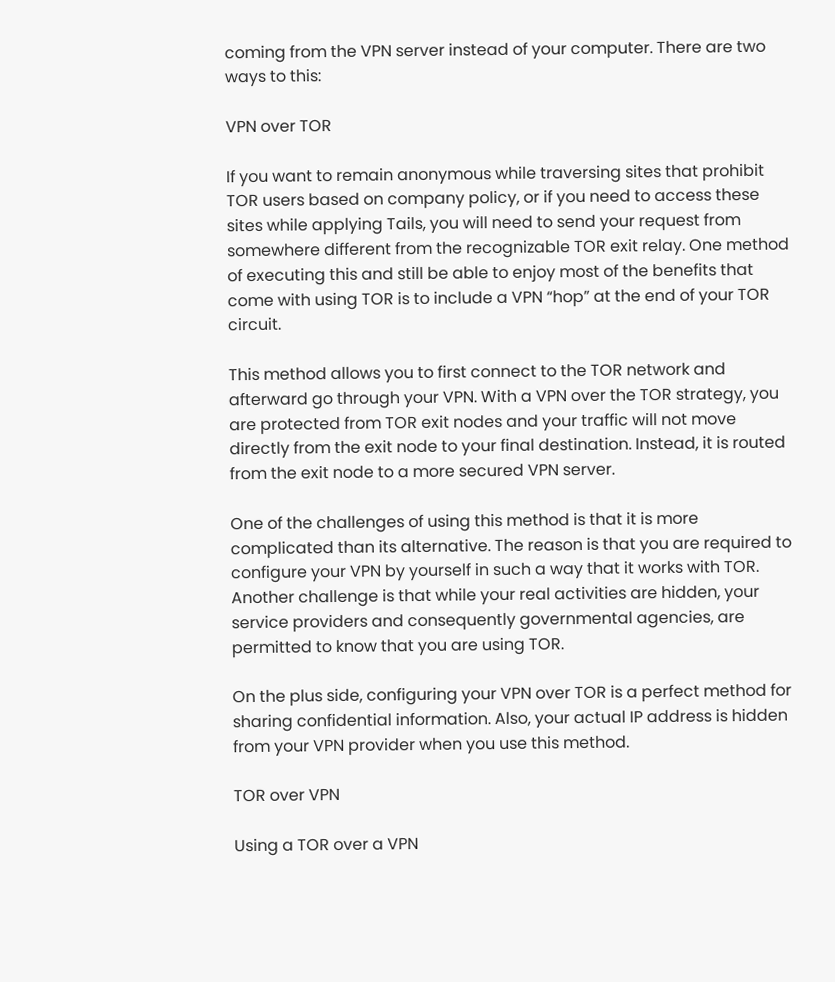coming from the VPN server instead of your computer. There are two ways to this:

VPN over TOR

If you want to remain anonymous while traversing sites that prohibit TOR users based on company policy, or if you need to access these sites while applying Tails, you will need to send your request from somewhere different from the recognizable TOR exit relay. One method of executing this and still be able to enjoy most of the benefits that come with using TOR is to include a VPN “hop” at the end of your TOR circuit.

This method allows you to first connect to the TOR network and afterward go through your VPN. With a VPN over the TOR strategy, you are protected from TOR exit nodes and your traffic will not move directly from the exit node to your final destination. Instead, it is routed from the exit node to a more secured VPN server.

One of the challenges of using this method is that it is more complicated than its alternative. The reason is that you are required to configure your VPN by yourself in such a way that it works with TOR. Another challenge is that while your real activities are hidden, your service providers and consequently governmental agencies, are permitted to know that you are using TOR.

On the plus side, configuring your VPN over TOR is a perfect method for sharing confidential information. Also, your actual IP address is hidden from your VPN provider when you use this method.

TOR over VPN

Using a TOR over a VPN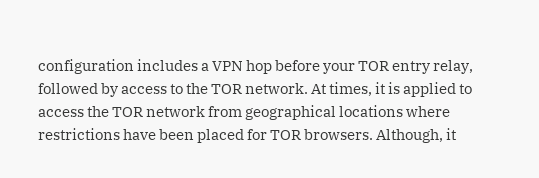configuration includes a VPN hop before your TOR entry relay, followed by access to the TOR network. At times, it is applied to access the TOR network from geographical locations where restrictions have been placed for TOR browsers. Although, it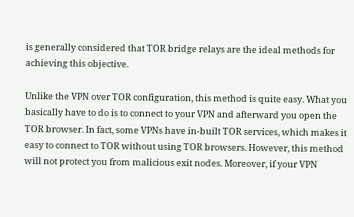is generally considered that TOR bridge relays are the ideal methods for achieving this objective.

Unlike the VPN over TOR configuration, this method is quite easy. What you basically have to do is to connect to your VPN and afterward you open the TOR browser. In fact, some VPNs have in-built TOR services, which makes it easy to connect to TOR without using TOR browsers. However, this method will not protect you from malicious exit nodes. Moreover, if your VPN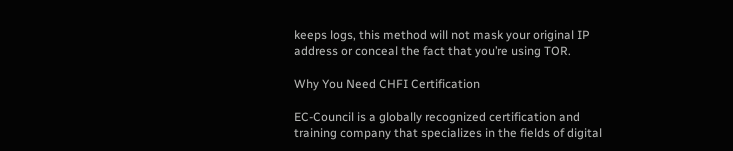keeps logs, this method will not mask your original IP address or conceal the fact that you’re using TOR.

Why You Need CHFI Certification

EC-Council is a globally recognized certification and training company that specializes in the fields of digital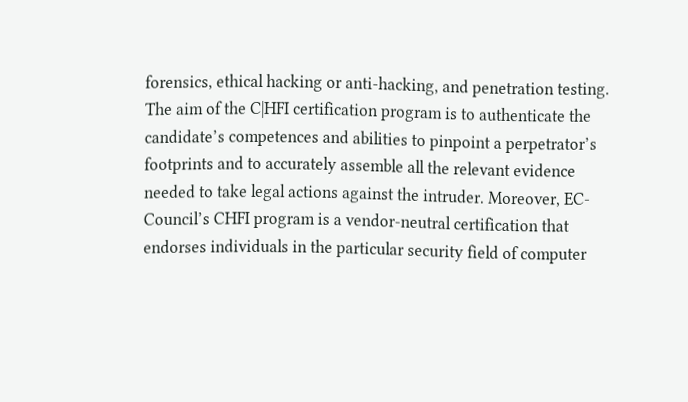forensics, ethical hacking or anti-hacking, and penetration testing. The aim of the C|HFI certification program is to authenticate the candidate’s competences and abilities to pinpoint a perpetrator’s footprints and to accurately assemble all the relevant evidence needed to take legal actions against the intruder. Moreover, EC-Council’s CHFI program is a vendor-neutral certification that endorses individuals in the particular security field of computer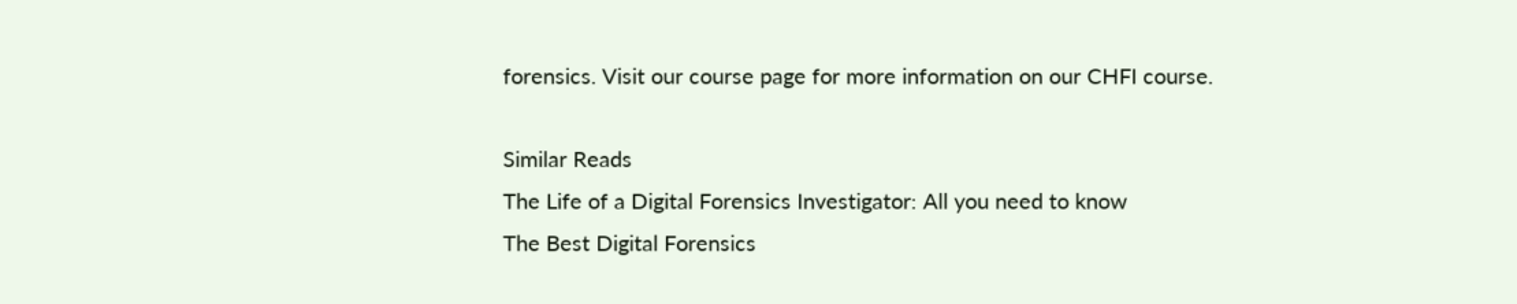forensics. Visit our course page for more information on our CHFI course.

Similar Reads
The Life of a Digital Forensics Investigator: All you need to know
The Best Digital Forensics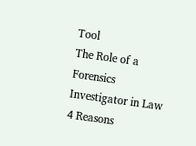Tool
The Role of a Forensics Investigator in Law
4 Reasons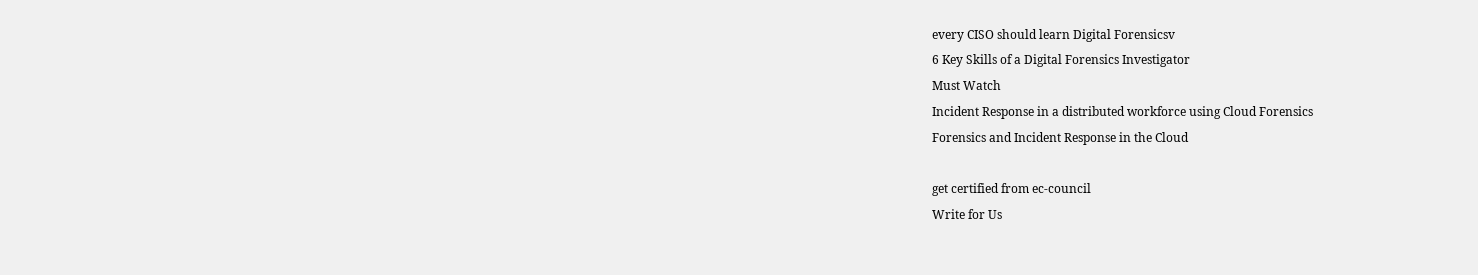every CISO should learn Digital Forensicsv
6 Key Skills of a Digital Forensics Investigator
Must Watch
Incident Response in a distributed workforce using Cloud Forensics
Forensics and Incident Response in the Cloud

get certified from ec-council
Write for Us